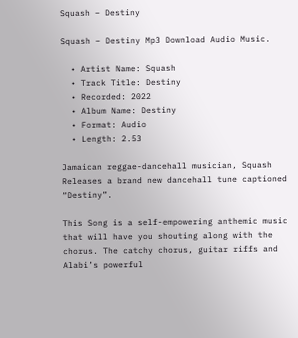Squash – Destiny

Squash – Destiny Mp3 Download Audio Music.

  • Artist Name: Squash
  • Track Title: Destiny
  • Recorded: 2022
  • Album Name: Destiny
  • Format: Audio
  • Length: 2.53

Jamaican reggae-dancehall musician, Squash Releases a brand new dancehall tune captioned “Destiny”.

This Song is a self-empowering anthemic music that will have you shouting along with the chorus. The catchy chorus, guitar riffs and Alabi’s powerful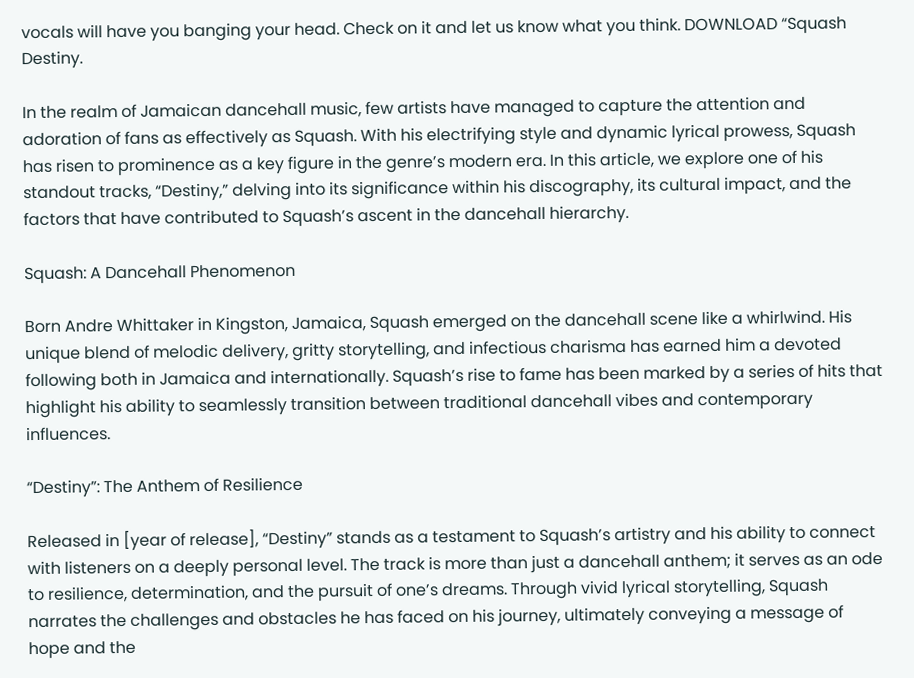vocals will have you banging your head. Check on it and let us know what you think. DOWNLOAD “Squash Destiny.

In the realm of Jamaican dancehall music, few artists have managed to capture the attention and adoration of fans as effectively as Squash. With his electrifying style and dynamic lyrical prowess, Squash has risen to prominence as a key figure in the genre’s modern era. In this article, we explore one of his standout tracks, “Destiny,” delving into its significance within his discography, its cultural impact, and the factors that have contributed to Squash’s ascent in the dancehall hierarchy.

Squash: A Dancehall Phenomenon

Born Andre Whittaker in Kingston, Jamaica, Squash emerged on the dancehall scene like a whirlwind. His unique blend of melodic delivery, gritty storytelling, and infectious charisma has earned him a devoted following both in Jamaica and internationally. Squash’s rise to fame has been marked by a series of hits that highlight his ability to seamlessly transition between traditional dancehall vibes and contemporary influences.

“Destiny”: The Anthem of Resilience

Released in [year of release], “Destiny” stands as a testament to Squash’s artistry and his ability to connect with listeners on a deeply personal level. The track is more than just a dancehall anthem; it serves as an ode to resilience, determination, and the pursuit of one’s dreams. Through vivid lyrical storytelling, Squash narrates the challenges and obstacles he has faced on his journey, ultimately conveying a message of hope and the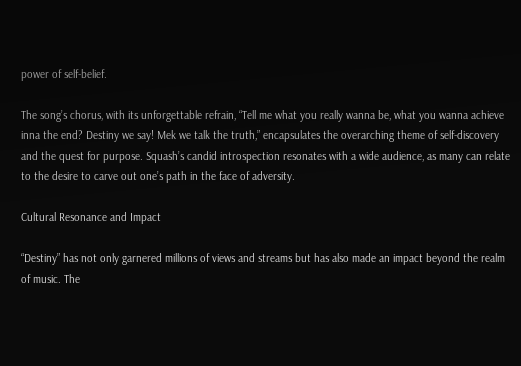power of self-belief.

The song’s chorus, with its unforgettable refrain, “Tell me what you really wanna be, what you wanna achieve inna the end? Destiny we say! Mek we talk the truth,” encapsulates the overarching theme of self-discovery and the quest for purpose. Squash’s candid introspection resonates with a wide audience, as many can relate to the desire to carve out one’s path in the face of adversity.

Cultural Resonance and Impact

“Destiny” has not only garnered millions of views and streams but has also made an impact beyond the realm of music. The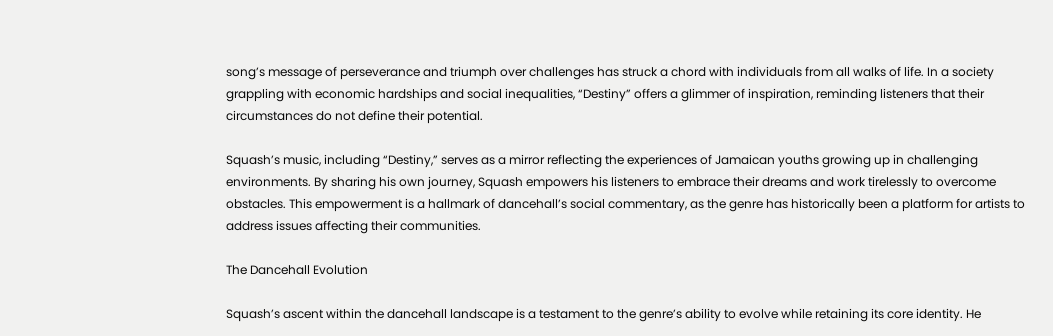song’s message of perseverance and triumph over challenges has struck a chord with individuals from all walks of life. In a society grappling with economic hardships and social inequalities, “Destiny” offers a glimmer of inspiration, reminding listeners that their circumstances do not define their potential.

Squash’s music, including “Destiny,” serves as a mirror reflecting the experiences of Jamaican youths growing up in challenging environments. By sharing his own journey, Squash empowers his listeners to embrace their dreams and work tirelessly to overcome obstacles. This empowerment is a hallmark of dancehall’s social commentary, as the genre has historically been a platform for artists to address issues affecting their communities.

The Dancehall Evolution

Squash’s ascent within the dancehall landscape is a testament to the genre’s ability to evolve while retaining its core identity. He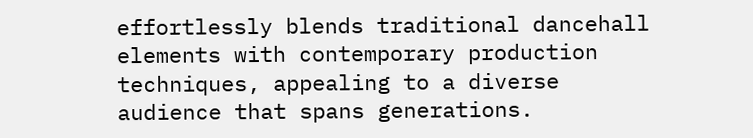effortlessly blends traditional dancehall elements with contemporary production techniques, appealing to a diverse audience that spans generations.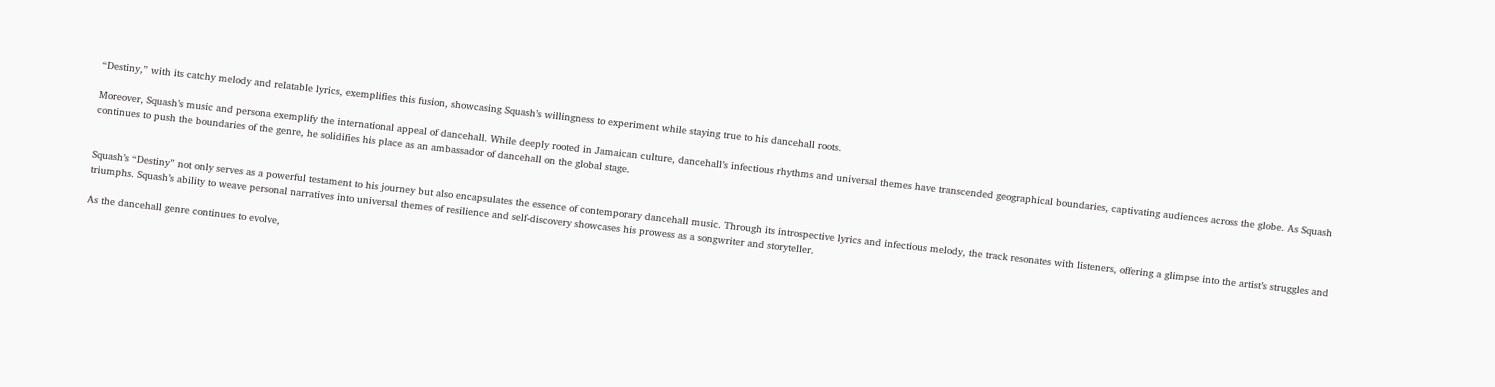“Destiny,” with its catchy melody and relatable lyrics, exemplifies this fusion, showcasing Squash’s willingness to experiment while staying true to his dancehall roots.

Moreover, Squash’s music and persona exemplify the international appeal of dancehall. While deeply rooted in Jamaican culture, dancehall’s infectious rhythms and universal themes have transcended geographical boundaries, captivating audiences across the globe. As Squash continues to push the boundaries of the genre, he solidifies his place as an ambassador of dancehall on the global stage.


Squash’s “Destiny” not only serves as a powerful testament to his journey but also encapsulates the essence of contemporary dancehall music. Through its introspective lyrics and infectious melody, the track resonates with listeners, offering a glimpse into the artist’s struggles and triumphs. Squash’s ability to weave personal narratives into universal themes of resilience and self-discovery showcases his prowess as a songwriter and storyteller.

As the dancehall genre continues to evolve,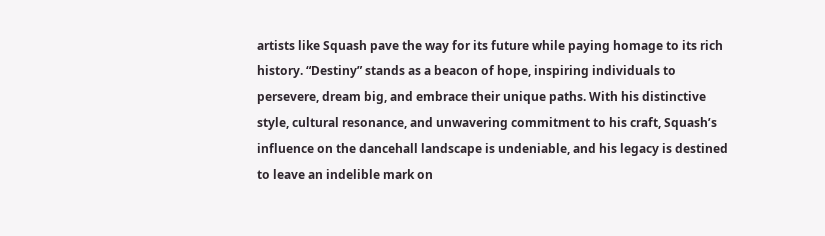artists like Squash pave the way for its future while paying homage to its rich history. “Destiny” stands as a beacon of hope, inspiring individuals to persevere, dream big, and embrace their unique paths. With his distinctive style, cultural resonance, and unwavering commitment to his craft, Squash’s influence on the dancehall landscape is undeniable, and his legacy is destined to leave an indelible mark on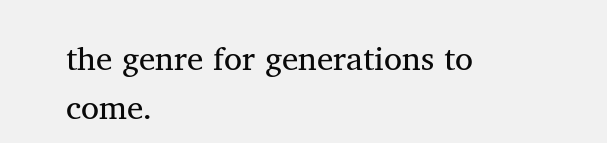the genre for generations to come.